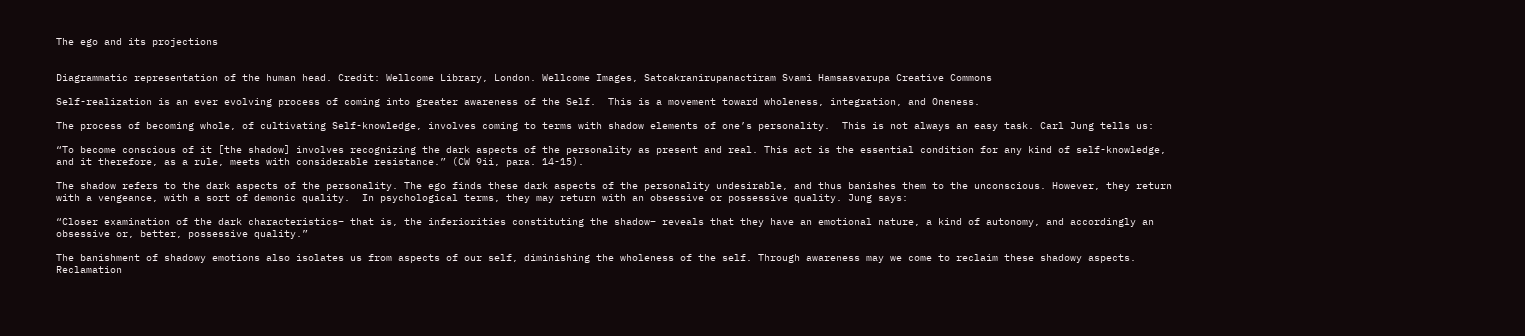The ego and its projections


Diagrammatic representation of the human head. Credit: Wellcome Library, London. Wellcome Images, Satcakranirupanactiram Svami Hamsasvarupa Creative Commons

Self-realization is an ever evolving process of coming into greater awareness of the Self.  This is a movement toward wholeness, integration, and Oneness.

The process of becoming whole, of cultivating Self-knowledge, involves coming to terms with shadow elements of one’s personality.  This is not always an easy task. Carl Jung tells us:

“To become conscious of it [the shadow] involves recognizing the dark aspects of the personality as present and real. This act is the essential condition for any kind of self-knowledge, and it therefore, as a rule, meets with considerable resistance.” (CW 9ii, para. 14-15).

The shadow refers to the dark aspects of the personality. The ego finds these dark aspects of the personality undesirable, and thus banishes them to the unconscious. However, they return with a vengeance, with a sort of demonic quality.  In psychological terms, they may return with an obsessive or possessive quality. Jung says:

“Closer examination of the dark characteristics– that is, the inferiorities constituting the shadow– reveals that they have an emotional nature, a kind of autonomy, and accordingly an obsessive or, better, possessive quality.”

The banishment of shadowy emotions also isolates us from aspects of our self, diminishing the wholeness of the self. Through awareness may we come to reclaim these shadowy aspects. Reclamation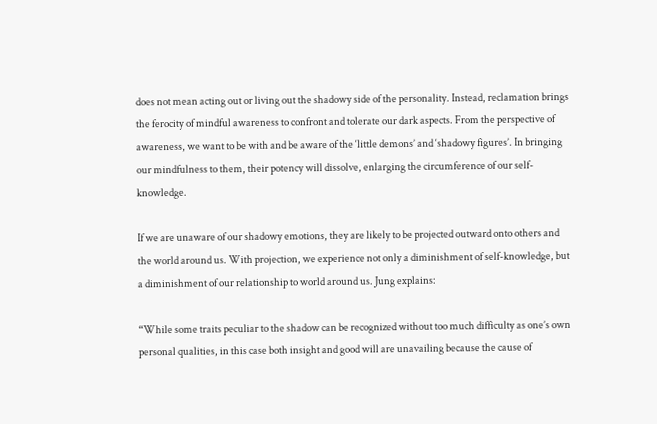does not mean acting out or living out the shadowy side of the personality. Instead, reclamation brings the ferocity of mindful awareness to confront and tolerate our dark aspects. From the perspective of awareness, we want to be with and be aware of the ‘little demons’ and ‘shadowy figures’. In bringing our mindfulness to them, their potency will dissolve, enlarging the circumference of our self-knowledge.

If we are unaware of our shadowy emotions, they are likely to be projected outward onto others and the world around us. With projection, we experience not only a diminishment of self-knowledge, but a diminishment of our relationship to world around us. Jung explains:

“While some traits peculiar to the shadow can be recognized without too much difficulty as one’s own personal qualities, in this case both insight and good will are unavailing because the cause of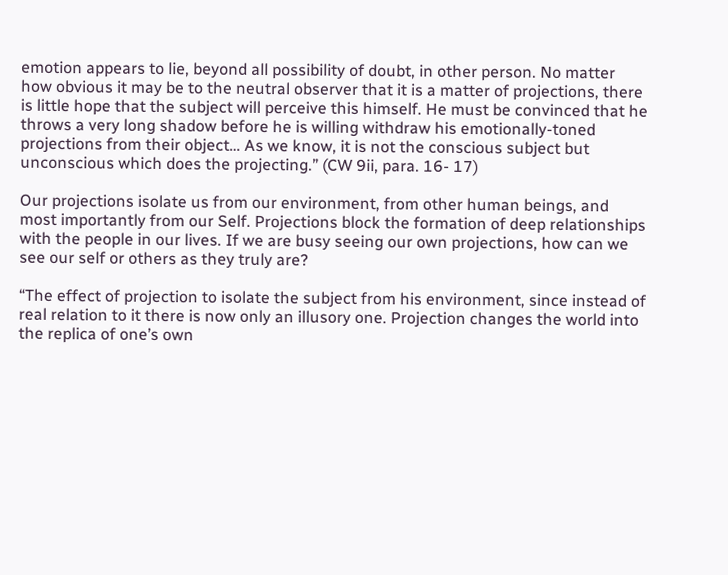emotion appears to lie, beyond all possibility of doubt, in other person. No matter how obvious it may be to the neutral observer that it is a matter of projections, there is little hope that the subject will perceive this himself. He must be convinced that he throws a very long shadow before he is willing withdraw his emotionally-toned projections from their object… As we know, it is not the conscious subject but unconscious which does the projecting.” (CW 9ii, para. 16- 17)

Our projections isolate us from our environment, from other human beings, and most importantly from our Self. Projections block the formation of deep relationships with the people in our lives. If we are busy seeing our own projections, how can we see our self or others as they truly are?

“The effect of projection to isolate the subject from his environment, since instead of real relation to it there is now only an illusory one. Projection changes the world into the replica of one’s own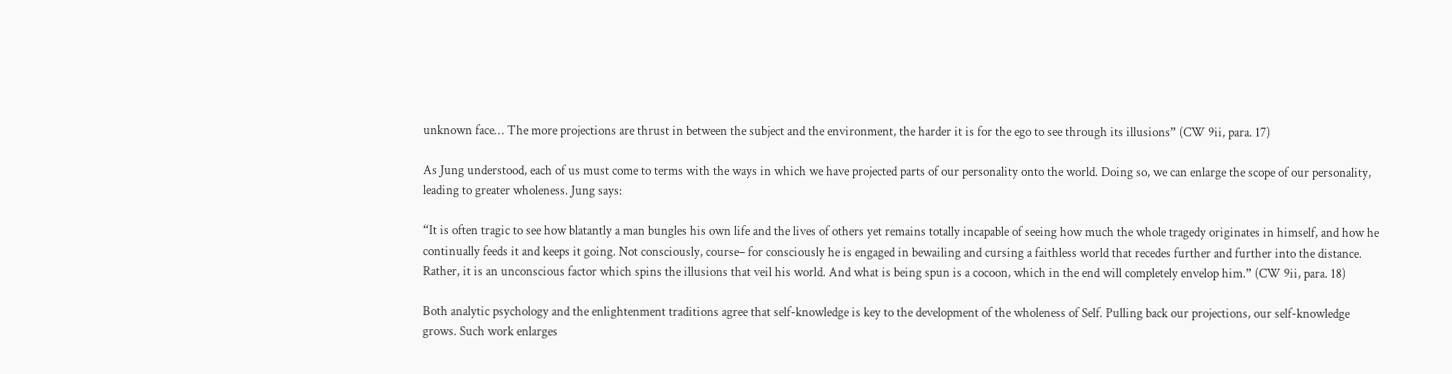unknown face… The more projections are thrust in between the subject and the environment, the harder it is for the ego to see through its illusions” (CW 9ii, para. 17)

As Jung understood, each of us must come to terms with the ways in which we have projected parts of our personality onto the world. Doing so, we can enlarge the scope of our personality, leading to greater wholeness. Jung says:

“It is often tragic to see how blatantly a man bungles his own life and the lives of others yet remains totally incapable of seeing how much the whole tragedy originates in himself, and how he continually feeds it and keeps it going. Not consciously, course– for consciously he is engaged in bewailing and cursing a faithless world that recedes further and further into the distance. Rather, it is an unconscious factor which spins the illusions that veil his world. And what is being spun is a cocoon, which in the end will completely envelop him.” (CW 9ii, para. 18)

Both analytic psychology and the enlightenment traditions agree that self-knowledge is key to the development of the wholeness of Self. Pulling back our projections, our self-knowledge grows. Such work enlarges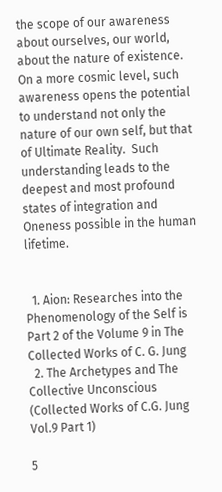the scope of our awareness about ourselves, our world, about the nature of existence. On a more cosmic level, such awareness opens the potential to understand not only the nature of our own self, but that of Ultimate Reality.  Such understanding leads to the deepest and most profound states of integration and Oneness possible in the human lifetime.


  1. Aion: Researches into the Phenomenology of the Self is Part 2 of the Volume 9 in The Collected Works of C. G. Jung
  2. The Archetypes and The Collective Unconscious (Collected Works of C.G. Jung Vol.9 Part 1)

5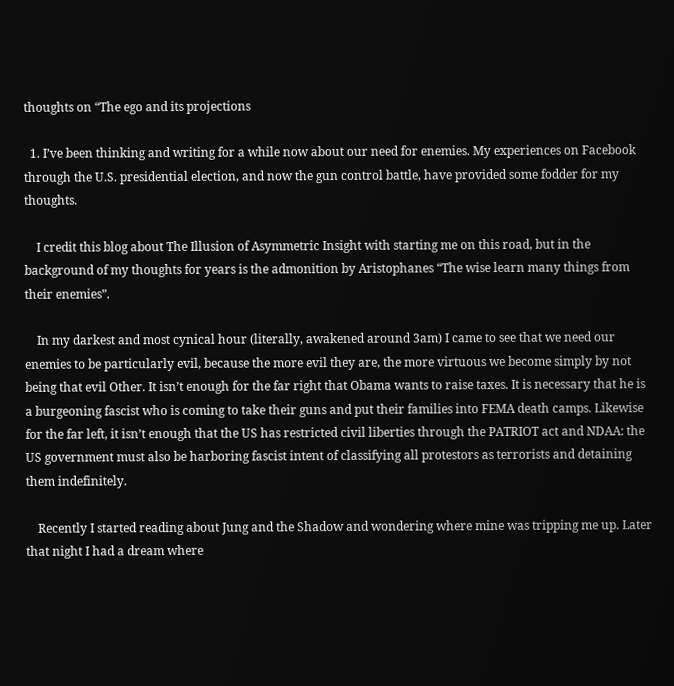thoughts on “The ego and its projections

  1. I’ve been thinking and writing for a while now about our need for enemies. My experiences on Facebook through the U.S. presidential election, and now the gun control battle, have provided some fodder for my thoughts.

    I credit this blog about The Illusion of Asymmetric Insight with starting me on this road, but in the background of my thoughts for years is the admonition by Aristophanes “The wise learn many things from their enemies”.

    In my darkest and most cynical hour (literally, awakened around 3am) I came to see that we need our enemies to be particularly evil, because the more evil they are, the more virtuous we become simply by not being that evil Other. It isn’t enough for the far right that Obama wants to raise taxes. It is necessary that he is a burgeoning fascist who is coming to take their guns and put their families into FEMA death camps. Likewise for the far left, it isn’t enough that the US has restricted civil liberties through the PATRIOT act and NDAA: the US government must also be harboring fascist intent of classifying all protestors as terrorists and detaining them indefinitely.

    Recently I started reading about Jung and the Shadow and wondering where mine was tripping me up. Later that night I had a dream where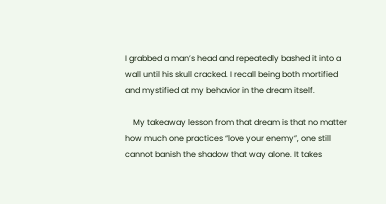I grabbed a man’s head and repeatedly bashed it into a wall until his skull cracked. I recall being both mortified and mystified at my behavior in the dream itself.

    My takeaway lesson from that dream is that no matter how much one practices “love your enemy”, one still cannot banish the shadow that way alone. It takes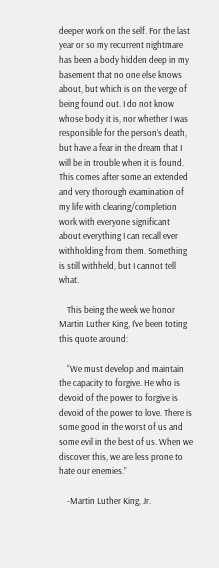deeper work on the self. For the last year or so my recurrent nightmare has been a body hidden deep in my basement that no one else knows about, but which is on the verge of being found out. I do not know whose body it is, nor whether I was responsible for the person’s death, but have a fear in the dream that I will be in trouble when it is found. This comes after some an extended and very thorough examination of my life with clearing/completion work with everyone significant about everything I can recall ever withholding from them. Something is still withheld, but I cannot tell what.

    This being the week we honor Martin Luther King, I’ve been toting this quote around:

    “We must develop and maintain the capacity to forgive. He who is devoid of the power to forgive is devoid of the power to love. There is some good in the worst of us and some evil in the best of us. When we discover this, we are less prone to hate our enemies.”

    -Martin Luther King, Jr.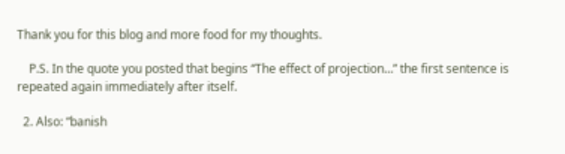Thank you for this blog and more food for my thoughts.

    P.S. In the quote you posted that begins “The effect of projection…” the first sentence is repeated again immediately after itself.

  2. Also: “banish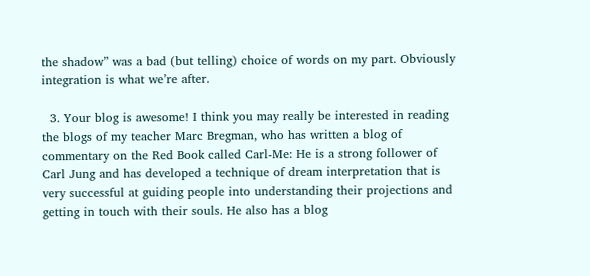the shadow” was a bad (but telling) choice of words on my part. Obviously integration is what we’re after.

  3. Your blog is awesome! I think you may really be interested in reading the blogs of my teacher Marc Bregman, who has written a blog of commentary on the Red Book called Carl-Me: He is a strong follower of Carl Jung and has developed a technique of dream interpretation that is very successful at guiding people into understanding their projections and getting in touch with their souls. He also has a blog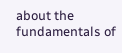about the fundamentals of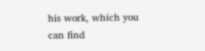his work, which you can find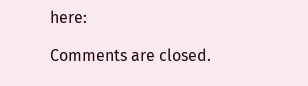here:

Comments are closed.